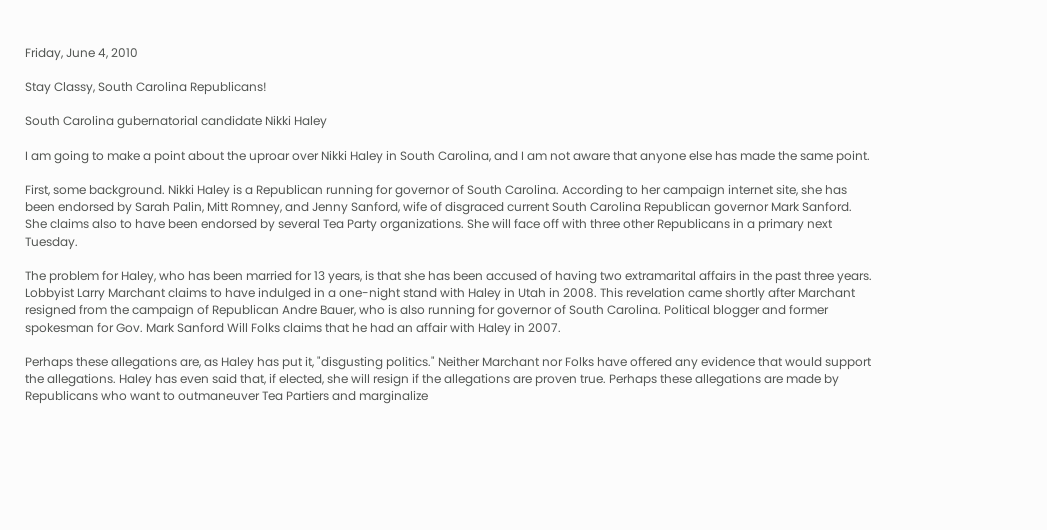Friday, June 4, 2010

Stay Classy, South Carolina Republicans!

South Carolina gubernatorial candidate Nikki Haley

I am going to make a point about the uproar over Nikki Haley in South Carolina, and I am not aware that anyone else has made the same point.

First, some background. Nikki Haley is a Republican running for governor of South Carolina. According to her campaign internet site, she has been endorsed by Sarah Palin, Mitt Romney, and Jenny Sanford, wife of disgraced current South Carolina Republican governor Mark Sanford. She claims also to have been endorsed by several Tea Party organizations. She will face off with three other Republicans in a primary next Tuesday.

The problem for Haley, who has been married for 13 years, is that she has been accused of having two extramarital affairs in the past three years. Lobbyist Larry Marchant claims to have indulged in a one-night stand with Haley in Utah in 2008. This revelation came shortly after Marchant resigned from the campaign of Republican Andre Bauer, who is also running for governor of South Carolina. Political blogger and former spokesman for Gov. Mark Sanford Will Folks claims that he had an affair with Haley in 2007.

Perhaps these allegations are, as Haley has put it, "disgusting politics." Neither Marchant nor Folks have offered any evidence that would support the allegations. Haley has even said that, if elected, she will resign if the allegations are proven true. Perhaps these allegations are made by Republicans who want to outmaneuver Tea Partiers and marginalize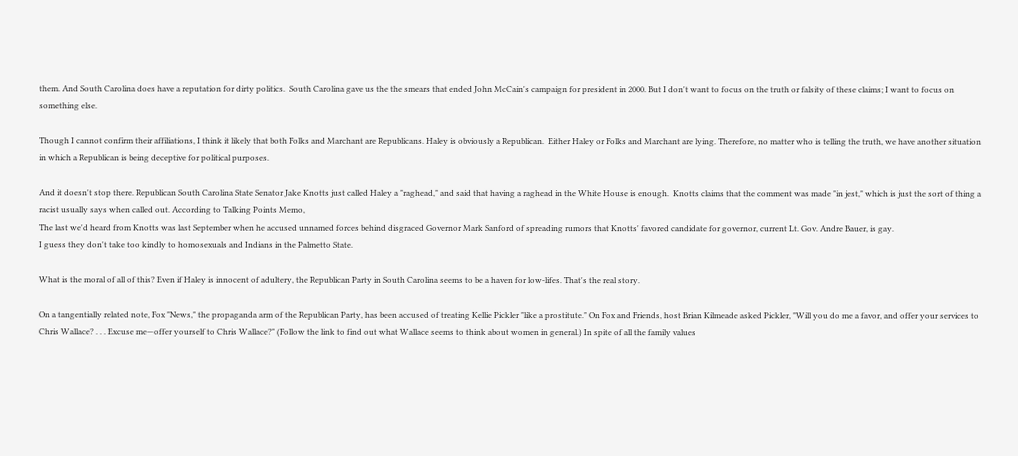them. And South Carolina does have a reputation for dirty politics.  South Carolina gave us the the smears that ended John McCain's campaign for president in 2000. But I don't want to focus on the truth or falsity of these claims; I want to focus on something else.

Though I cannot confirm their affiliations, I think it likely that both Folks and Marchant are Republicans. Haley is obviously a Republican.  Either Haley or Folks and Marchant are lying. Therefore, no matter who is telling the truth, we have another situation in which a Republican is being deceptive for political purposes.

And it doesn't stop there. Republican South Carolina State Senator Jake Knotts just called Haley a "raghead," and said that having a raghead in the White House is enough.  Knotts claims that the comment was made "in jest," which is just the sort of thing a racist usually says when called out. According to Talking Points Memo,
The last we'd heard from Knotts was last September when he accused unnamed forces behind disgraced Governor Mark Sanford of spreading rumors that Knotts' favored candidate for governor, current Lt. Gov. Andre Bauer, is gay.
I guess they don't take too kindly to homosexuals and Indians in the Palmetto State.

What is the moral of all of this? Even if Haley is innocent of adultery, the Republican Party in South Carolina seems to be a haven for low-lifes. That's the real story.

On a tangentially related note, Fox "News," the propaganda arm of the Republican Party, has been accused of treating Kellie Pickler "like a prostitute." On Fox and Friends, host Brian Kilmeade asked Pickler, "Will you do me a favor, and offer your services to Chris Wallace? . . . Excuse me—offer yourself to Chris Wallace?" (Follow the link to find out what Wallace seems to think about women in general.) In spite of all the family values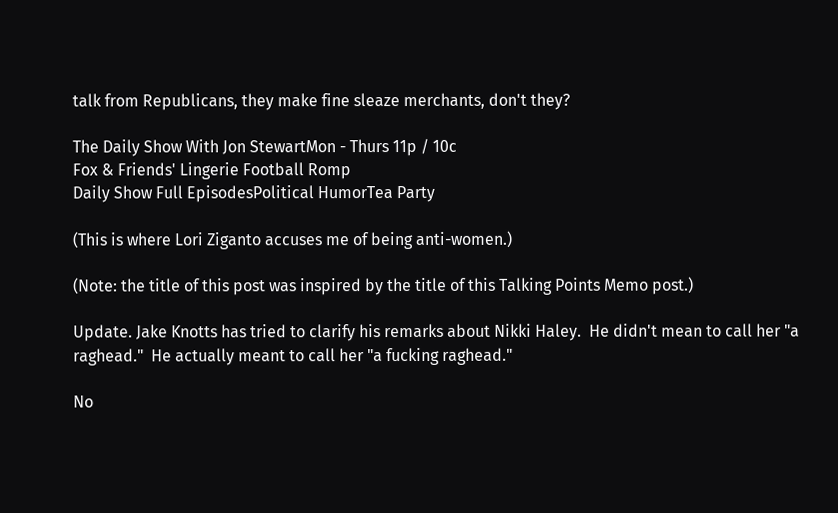talk from Republicans, they make fine sleaze merchants, don't they?

The Daily Show With Jon StewartMon - Thurs 11p / 10c
Fox & Friends' Lingerie Football Romp
Daily Show Full EpisodesPolitical HumorTea Party

(This is where Lori Ziganto accuses me of being anti-women.)

(Note: the title of this post was inspired by the title of this Talking Points Memo post.)

Update. Jake Knotts has tried to clarify his remarks about Nikki Haley.  He didn't mean to call her "a raghead."  He actually meant to call her "a fucking raghead."

No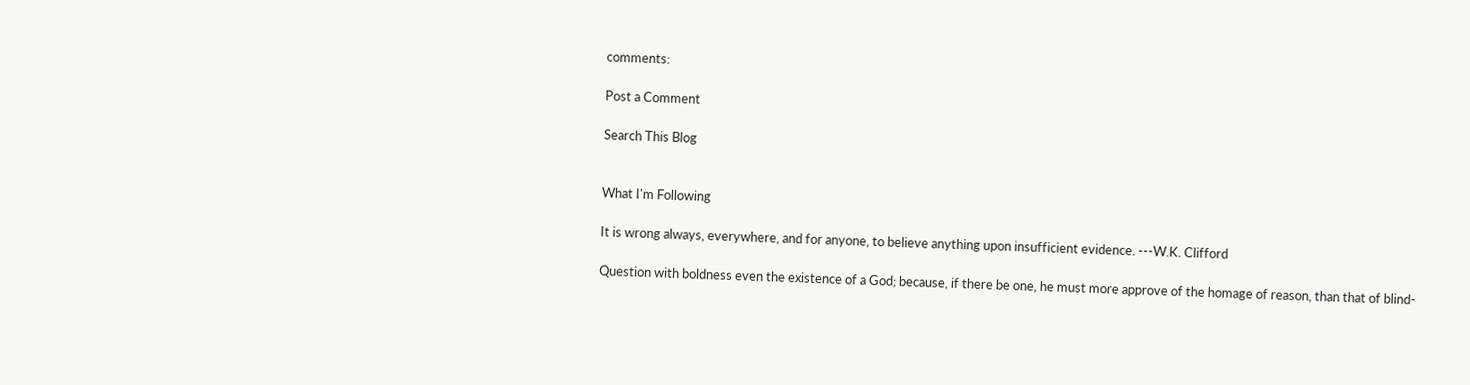comments:

Post a Comment

Search This Blog


What I'm Following

It is wrong always, everywhere, and for anyone, to believe anything upon insufficient evidence. ---W.K. Clifford

Question with boldness even the existence of a God; because, if there be one, he must more approve of the homage of reason, than that of blind-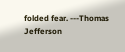folded fear. ---Thomas Jefferson